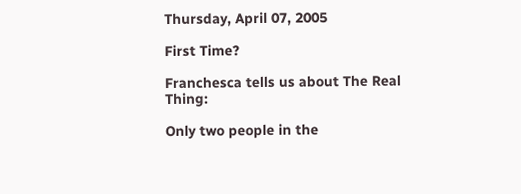Thursday, April 07, 2005

First Time?

Franchesca tells us about The Real Thing:

Only two people in the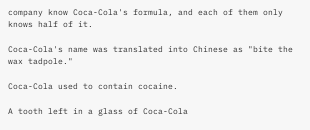company know Coca-Cola's formula, and each of them only knows half of it.

Coca-Cola's name was translated into Chinese as "bite the wax tadpole."

Coca-Cola used to contain cocaine.

A tooth left in a glass of Coca-Cola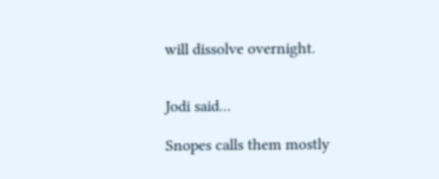will dissolve overnight.


Jodi said...

Snopes calls them mostly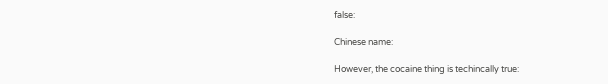false:

Chinese name:

However, the cocaine thing is techincally true: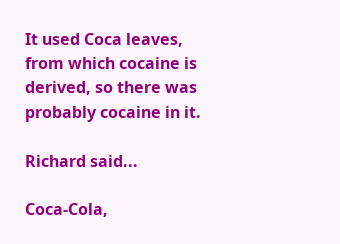It used Coca leaves, from which cocaine is derived, so there was probably cocaine in it.

Richard said...

Coca-Cola,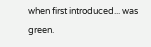when first introduced... was green.